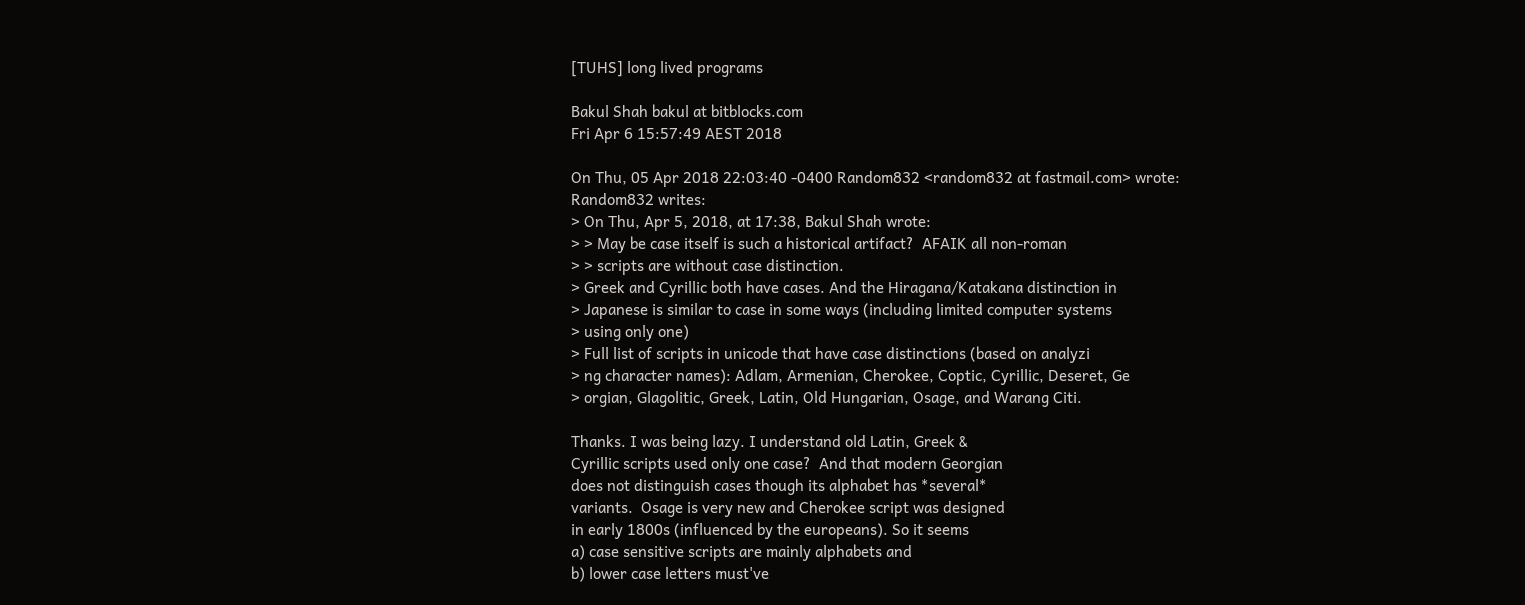[TUHS] long lived programs

Bakul Shah bakul at bitblocks.com
Fri Apr 6 15:57:49 AEST 2018

On Thu, 05 Apr 2018 22:03:40 -0400 Random832 <random832 at fastmail.com> wrote:
Random832 writes:
> On Thu, Apr 5, 2018, at 17:38, Bakul Shah wrote:
> > May be case itself is such a historical artifact?  AFAIK all non-roman
> > scripts are without case distinction.
> Greek and Cyrillic both have cases. And the Hiragana/Katakana distinction in
> Japanese is similar to case in some ways (including limited computer systems
> using only one)
> Full list of scripts in unicode that have case distinctions (based on analyzi
> ng character names): Adlam, Armenian, Cherokee, Coptic, Cyrillic, Deseret, Ge
> orgian, Glagolitic, Greek, Latin, Old Hungarian, Osage, and Warang Citi.

Thanks. I was being lazy. I understand old Latin, Greek &
Cyrillic scripts used only one case?  And that modern Georgian
does not distinguish cases though its alphabet has *several*
variants.  Osage is very new and Cherokee script was designed
in early 1800s (influenced by the europeans). So it seems
a) case sensitive scripts are mainly alphabets and
b) lower case letters must've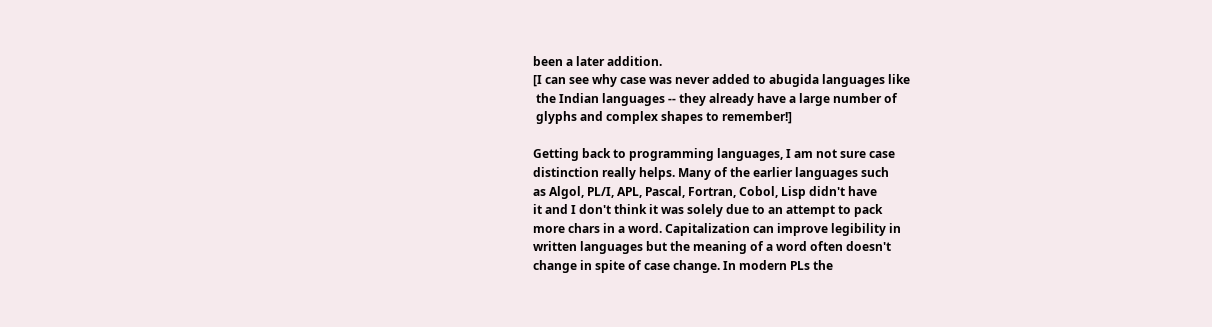been a later addition.
[I can see why case was never added to abugida languages like
 the Indian languages -- they already have a large number of
 glyphs and complex shapes to remember!]

Getting back to programming languages, I am not sure case
distinction really helps. Many of the earlier languages such
as Algol, PL/I, APL, Pascal, Fortran, Cobol, Lisp didn't have
it and I don't think it was solely due to an attempt to pack
more chars in a word. Capitalization can improve legibility in
written languages but the meaning of a word often doesn't
change in spite of case change. In modern PLs the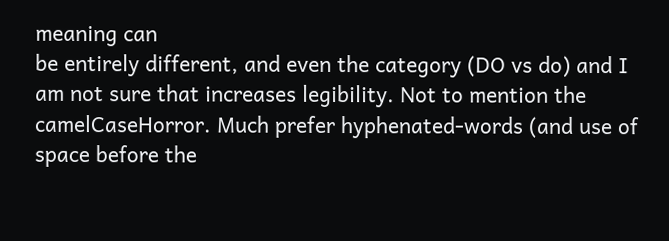meaning can
be entirely different, and even the category (DO vs do) and I
am not sure that increases legibility. Not to mention the
camelCaseHorror. Much prefer hyphenated-words (and use of
space before the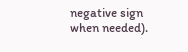negative sign when needed).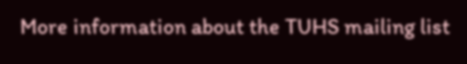More information about the TUHS mailing list